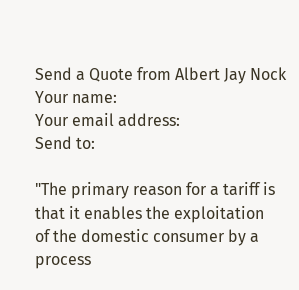Send a Quote from Albert Jay Nock
Your name:
Your email address:
Send to:

"The primary reason for a tariff is that it enables the exploitation
of the domestic consumer by a process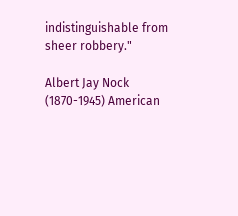indistinguishable from sheer robbery."

Albert Jay Nock
(1870-1945) American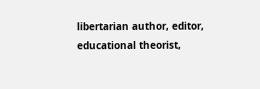libertarian author, editor, educational theorist,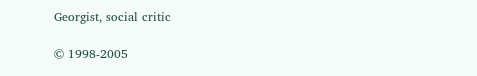Georgist, social critic

© 1998-2005